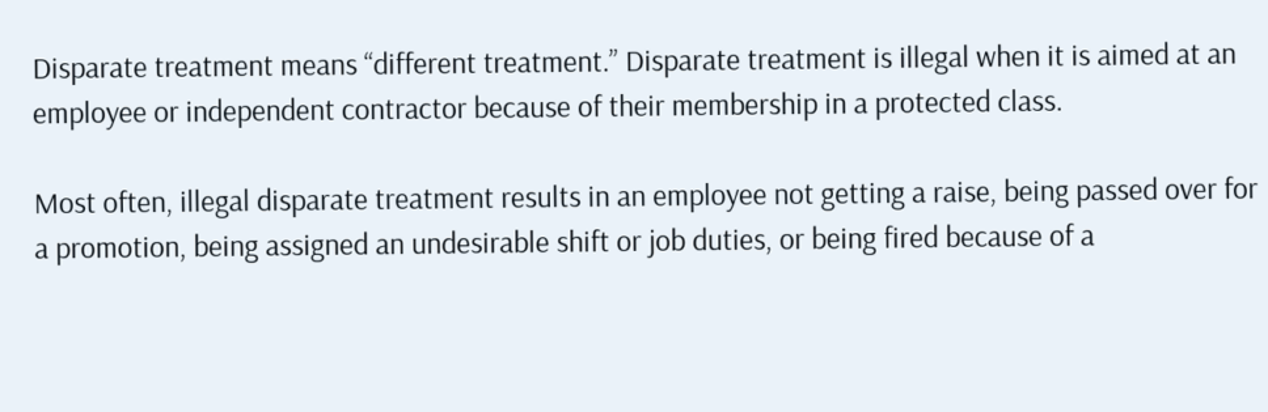Disparate treatment means “different treatment.” Disparate treatment is illegal when it is aimed at an employee or independent contractor because of their membership in a protected class.

Most often, illegal disparate treatment results in an employee not getting a raise, being passed over for a promotion, being assigned an undesirable shift or job duties, or being fired because of a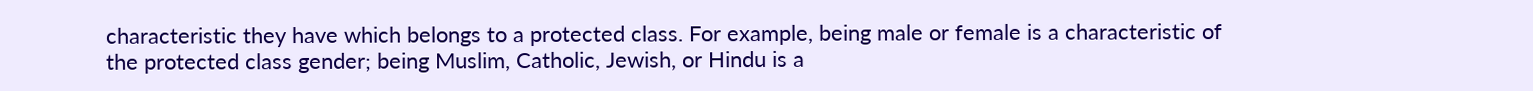characteristic they have which belongs to a protected class. For example, being male or female is a characteristic of the protected class gender; being Muslim, Catholic, Jewish, or Hindu is a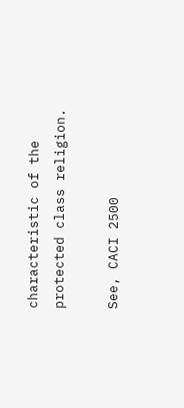characteristic of the protected class religion.

See, CACI 2500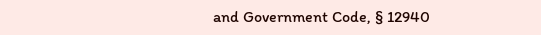and Government Code, § 12940